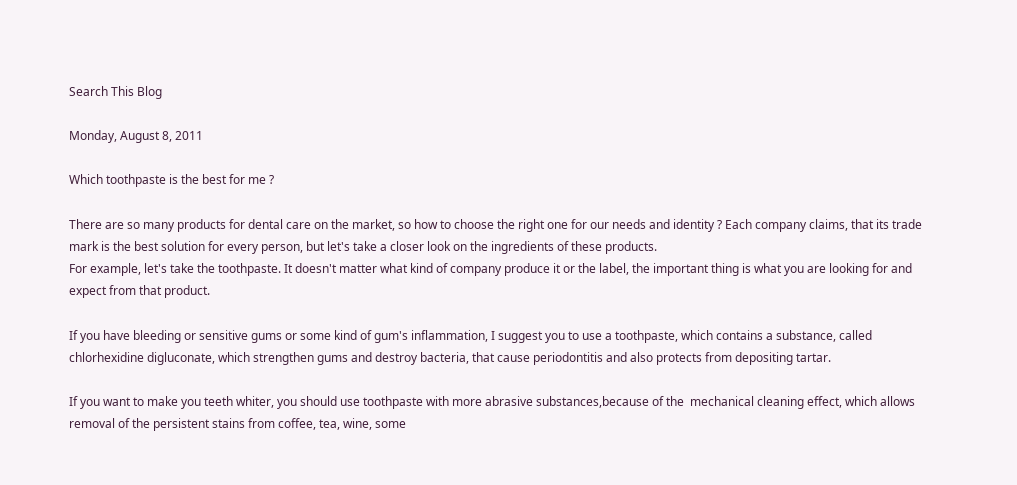Search This Blog

Monday, August 8, 2011

Which toothpaste is the best for me ?

There are so many products for dental care on the market, so how to choose the right one for our needs and identity ? Each company claims, that its trade mark is the best solution for every person, but let's take a closer look on the ingredients of these products.
For example, let's take the toothpaste. It doesn't matter what kind of company produce it or the label, the important thing is what you are looking for and expect from that product.

If you have bleeding or sensitive gums or some kind of gum's inflammation, I suggest you to use a toothpaste, which contains a substance, called chlorhexidine digluconate, which strengthen gums and destroy bacteria, that cause periodontitis and also protects from depositing tartar.

If you want to make you teeth whiter, you should use toothpaste with more abrasive substances,because of the  mechanical cleaning effect, which allows removal of the persistent stains from coffee, tea, wine, some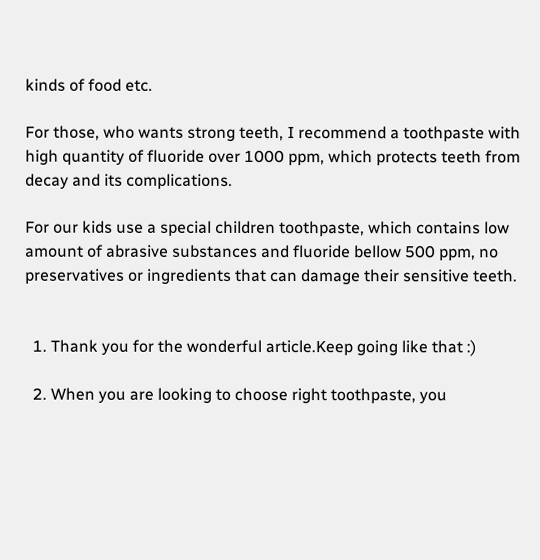kinds of food etc.

For those, who wants strong teeth, I recommend a toothpaste with high quantity of fluoride over 1000 ppm, which protects teeth from decay and its complications.

For our kids use a special children toothpaste, which contains low amount of abrasive substances and fluoride bellow 500 ppm, no preservatives or ingredients that can damage their sensitive teeth.


  1. Thank you for the wonderful article.Keep going like that :)

  2. When you are looking to choose right toothpaste, you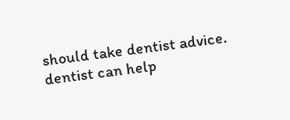should take dentist advice. dentist can help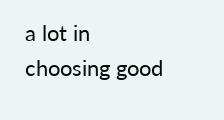a lot in choosing good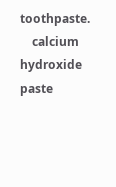toothpaste.
    calcium hydroxide paste